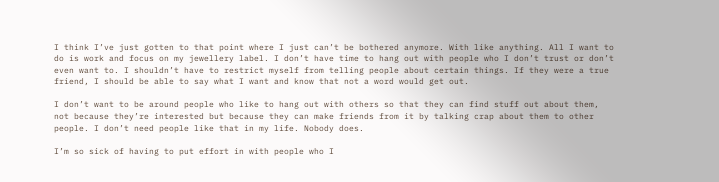I think I’ve just gotten to that point where I just can’t be bothered anymore. With like anything. All I want to do is work and focus on my jewellery label. I don’t have time to hang out with people who I don’t trust or don’t even want to. I shouldn’t have to restrict myself from telling people about certain things. If they were a true friend, I should be able to say what I want and know that not a word would get out.

I don’t want to be around people who like to hang out with others so that they can find stuff out about them, not because they’re interested but because they can make friends from it by talking crap about them to other people. I don’t need people like that in my life. Nobody does.

I’m so sick of having to put effort in with people who I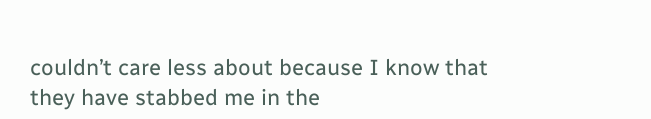couldn’t care less about because I know that they have stabbed me in the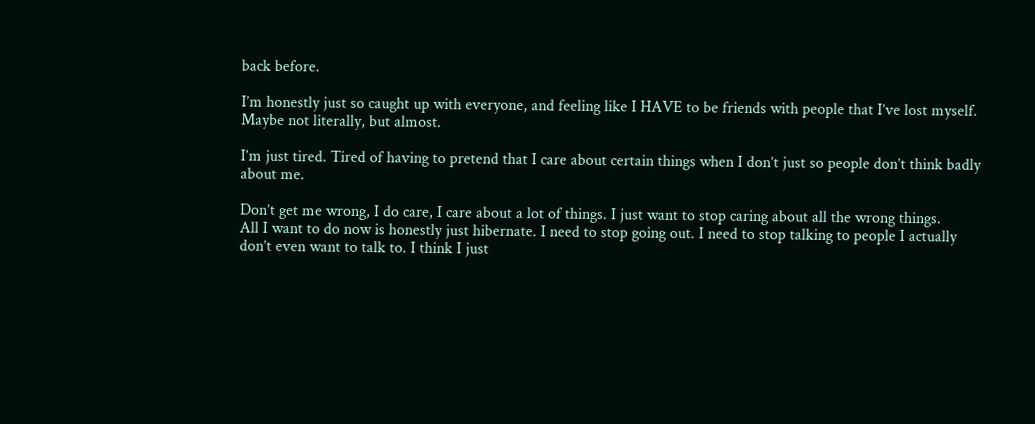back before.

I’m honestly just so caught up with everyone, and feeling like I HAVE to be friends with people that I’ve lost myself. Maybe not literally, but almost.

I’m just tired. Tired of having to pretend that I care about certain things when I don’t just so people don’t think badly about me.

Don’t get me wrong, I do care, I care about a lot of things. I just want to stop caring about all the wrong things.
All I want to do now is honestly just hibernate. I need to stop going out. I need to stop talking to people I actually don’t even want to talk to. I think I just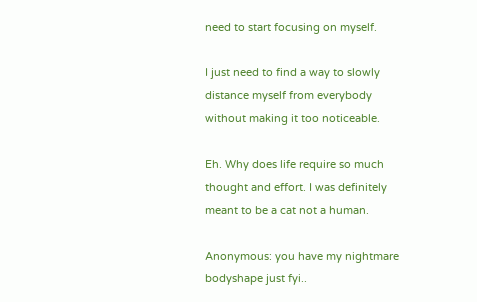need to start focusing on myself.

I just need to find a way to slowly distance myself from everybody without making it too noticeable.

Eh. Why does life require so much thought and effort. I was definitely meant to be a cat not a human.

Anonymous: you have my nightmare bodyshape just fyi..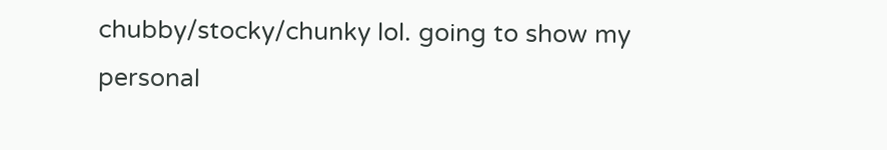chubby/stocky/chunky lol. going to show my personal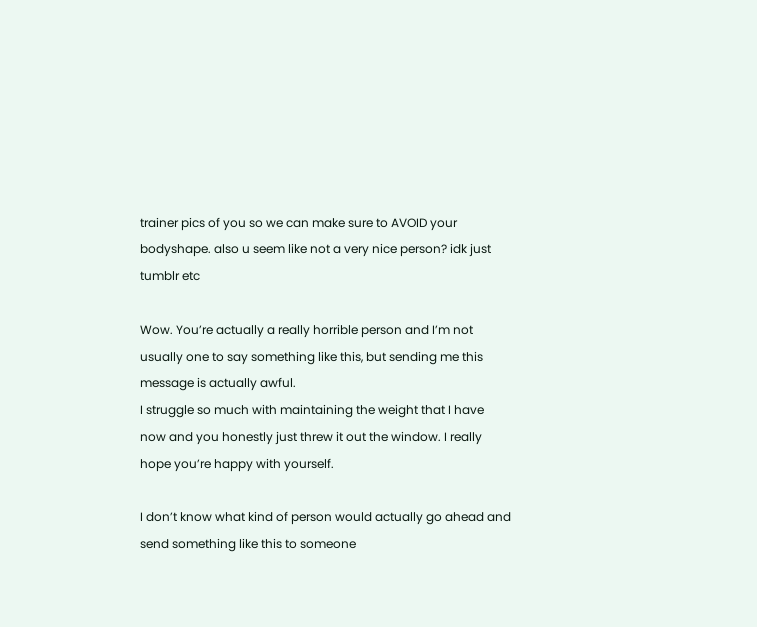trainer pics of you so we can make sure to AVOID your bodyshape. also u seem like not a very nice person? idk just tumblr etc

Wow. You’re actually a really horrible person and I’m not usually one to say something like this, but sending me this message is actually awful.
I struggle so much with maintaining the weight that I have now and you honestly just threw it out the window. I really hope you’re happy with yourself.

I don’t know what kind of person would actually go ahead and send something like this to someone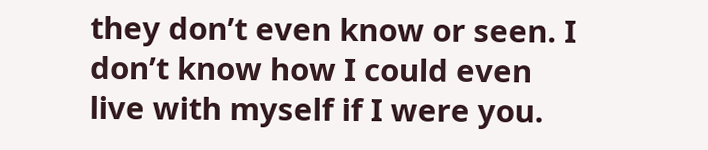they don’t even know or seen. I don’t know how I could even live with myself if I were you.